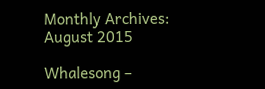Monthly Archives: August 2015

Whalesong –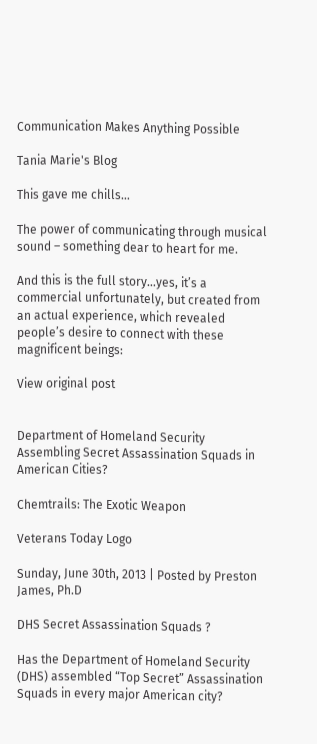Communication Makes Anything Possible

Tania Marie's Blog

This gave me chills…

The power of communicating through musical sound – something dear to heart for me.

And this is the full story…yes, it’s a commercial unfortunately, but created from an actual experience, which revealed people’s desire to connect with these magnificent beings:

View original post


Department of Homeland Security Assembling Secret Assassination Squads in American Cities?

Chemtrails: The Exotic Weapon

Veterans Today Logo

Sunday, June 30th, 2013 | Posted by Preston James, Ph.D

DHS Secret Assassination Squads ?

Has the Department of Homeland Security (DHS) assembled “Top Secret” Assassination Squads in every major American city?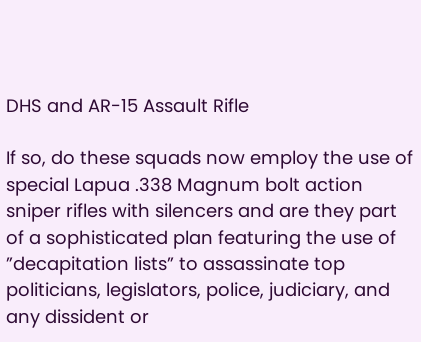DHS and AR-15 Assault Rifle

If so, do these squads now employ the use of special Lapua .338 Magnum bolt action sniper rifles with silencers and are they part of a sophisticated plan featuring the use of ”decapitation lists” to assassinate top politicians, legislators, police, judiciary, and any dissident or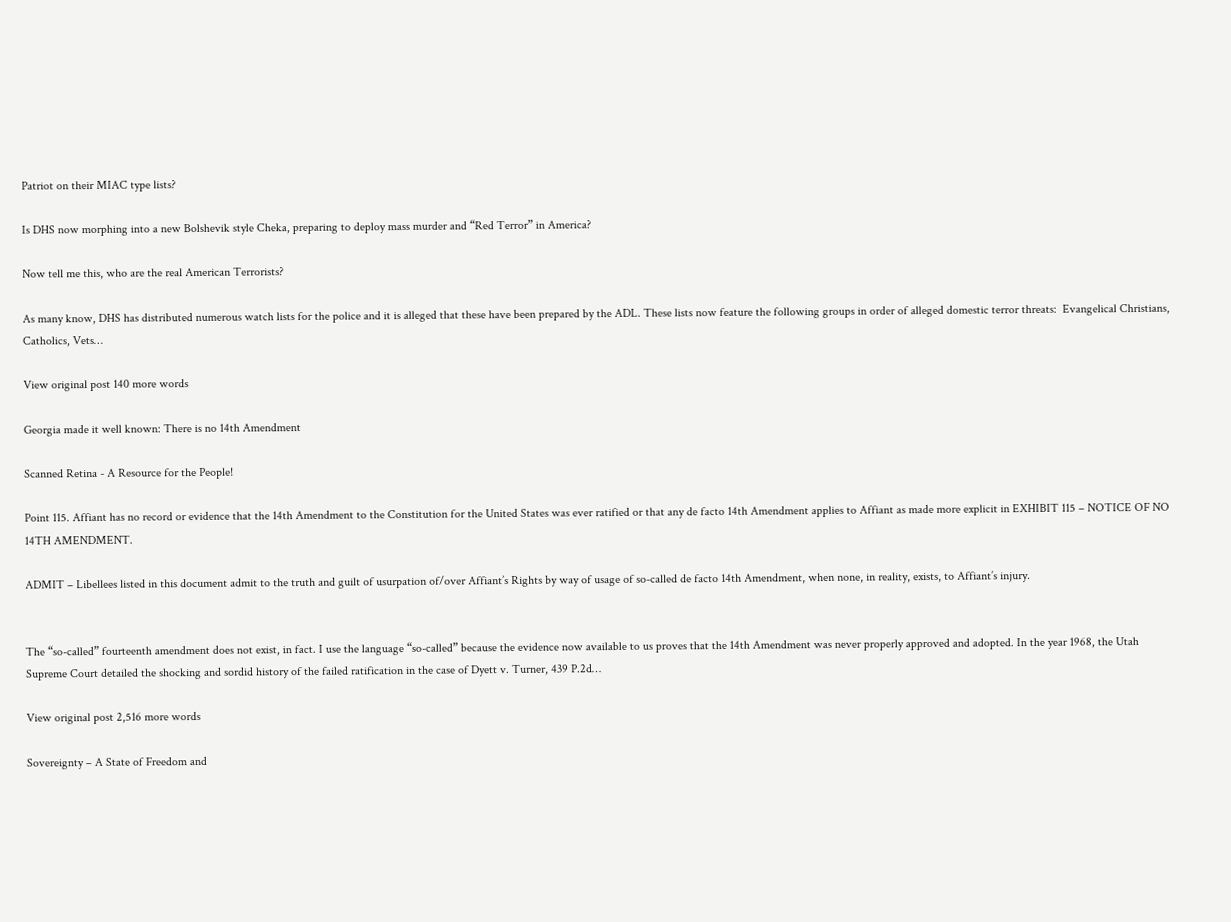Patriot on their MIAC type lists?

Is DHS now morphing into a new Bolshevik style Cheka, preparing to deploy mass murder and “Red Terror” in America?

Now tell me this, who are the real American Terrorists?

As many know, DHS has distributed numerous watch lists for the police and it is alleged that these have been prepared by the ADL. These lists now feature the following groups in order of alleged domestic terror threats:  Evangelical Christians, Catholics, Vets…

View original post 140 more words

Georgia made it well known: There is no 14th Amendment

Scanned Retina - A Resource for the People!

Point 115. Affiant has no record or evidence that the 14th Amendment to the Constitution for the United States was ever ratified or that any de facto 14th Amendment applies to Affiant as made more explicit in EXHIBIT 115 – NOTICE OF NO 14TH AMENDMENT.

ADMIT – Libellees listed in this document admit to the truth and guilt of usurpation of/over Affiant’s Rights by way of usage of so-called de facto 14th Amendment, when none, in reality, exists, to Affiant’s injury.


The “so-called” fourteenth amendment does not exist, in fact. I use the language “so-called” because the evidence now available to us proves that the 14th Amendment was never properly approved and adopted. In the year 1968, the Utah Supreme Court detailed the shocking and sordid history of the failed ratification in the case of Dyett v. Turner, 439 P.2d…

View original post 2,516 more words

Sovereignty – A State of Freedom and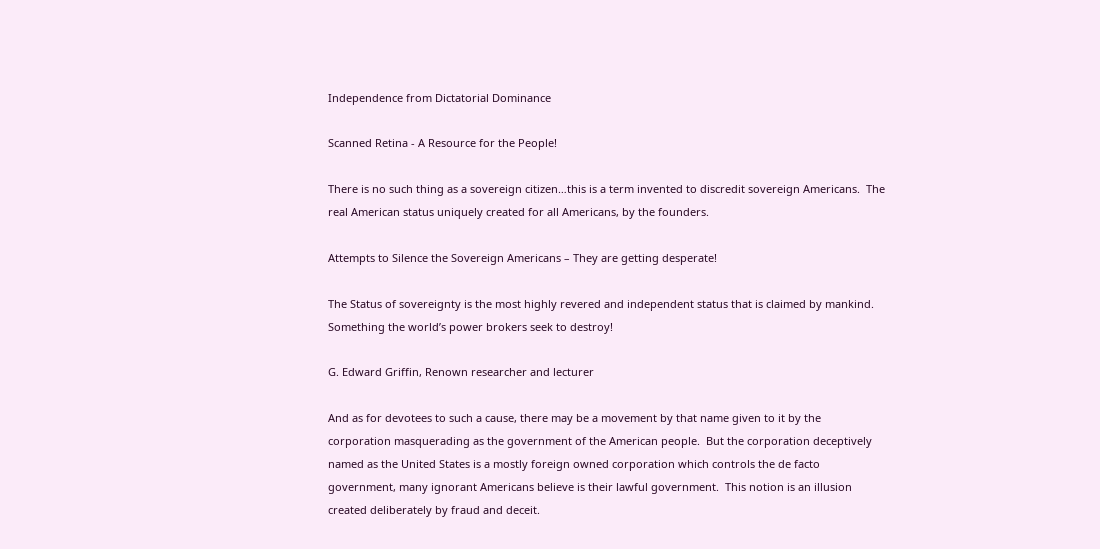Independence from Dictatorial Dominance

Scanned Retina - A Resource for the People!

There is no such thing as a sovereign citizen…this is a term invented to discredit sovereign Americans.  The real American status uniquely created for all Americans, by the founders.

Attempts to Silence the Sovereign Americans – They are getting desperate!

The Status of sovereignty is the most highly revered and independent status that is claimed by mankind.  Something the world’s power brokers seek to destroy!

G. Edward Griffin, Renown researcher and lecturer

And as for devotees to such a cause, there may be a movement by that name given to it by the corporation masquerading as the government of the American people.  But the corporation deceptively named as the United States is a mostly foreign owned corporation which controls the de facto government, many ignorant Americans believe is their lawful government.  This notion is an illusion created deliberately by fraud and deceit.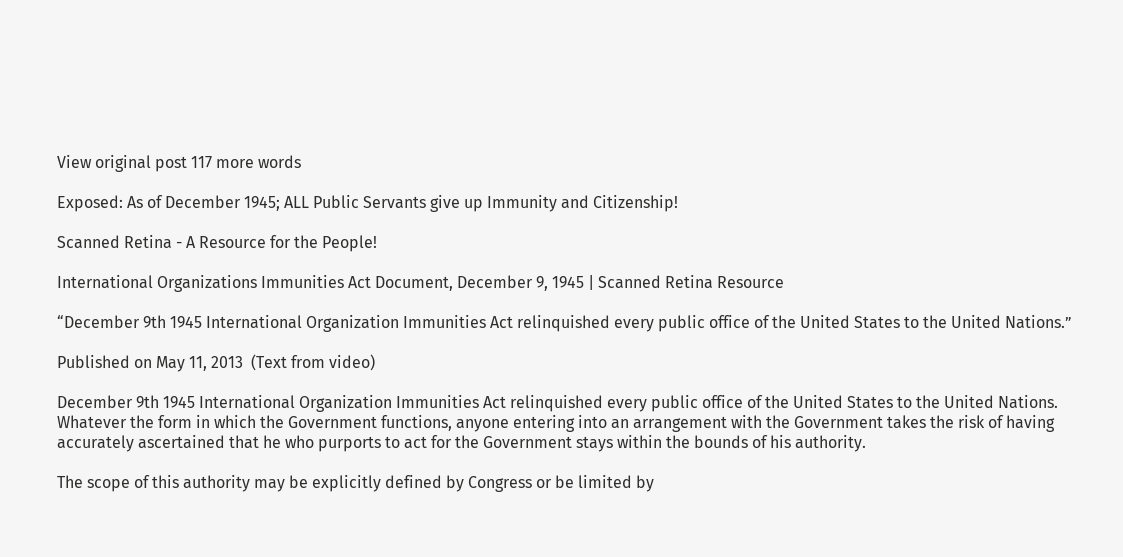View original post 117 more words

Exposed: As of December 1945; ALL Public Servants give up Immunity and Citizenship!

Scanned Retina - A Resource for the People!

International Organizations Immunities Act Document, December 9, 1945 | Scanned Retina Resource

“December 9th 1945 International Organization Immunities Act relinquished every public office of the United States to the United Nations.”

Published on May 11, 2013  (Text from video)

December 9th 1945 International Organization Immunities Act relinquished every public office of the United States to the United Nations.
Whatever the form in which the Government functions, anyone entering into an arrangement with the Government takes the risk of having accurately ascertained that he who purports to act for the Government stays within the bounds of his authority.

The scope of this authority may be explicitly defined by Congress or be limited by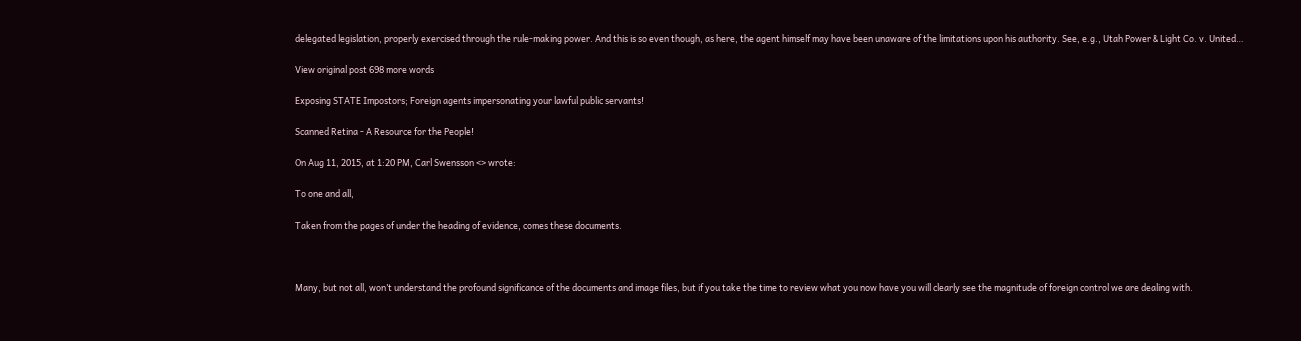delegated legislation, properly exercised through the rule-making power. And this is so even though, as here, the agent himself may have been unaware of the limitations upon his authority. See, e.g., Utah Power & Light Co. v. United…

View original post 698 more words

Exposing STATE Impostors; Foreign agents impersonating your lawful public servants!

Scanned Retina - A Resource for the People!

On Aug 11, 2015, at 1:20 PM, Carl Swensson <> wrote:

To one and all,

Taken from the pages of under the heading of evidence, comes these documents.



Many, but not all, won’t understand the profound significance of the documents and image files, but if you take the time to review what you now have you will clearly see the magnitude of foreign control we are dealing with.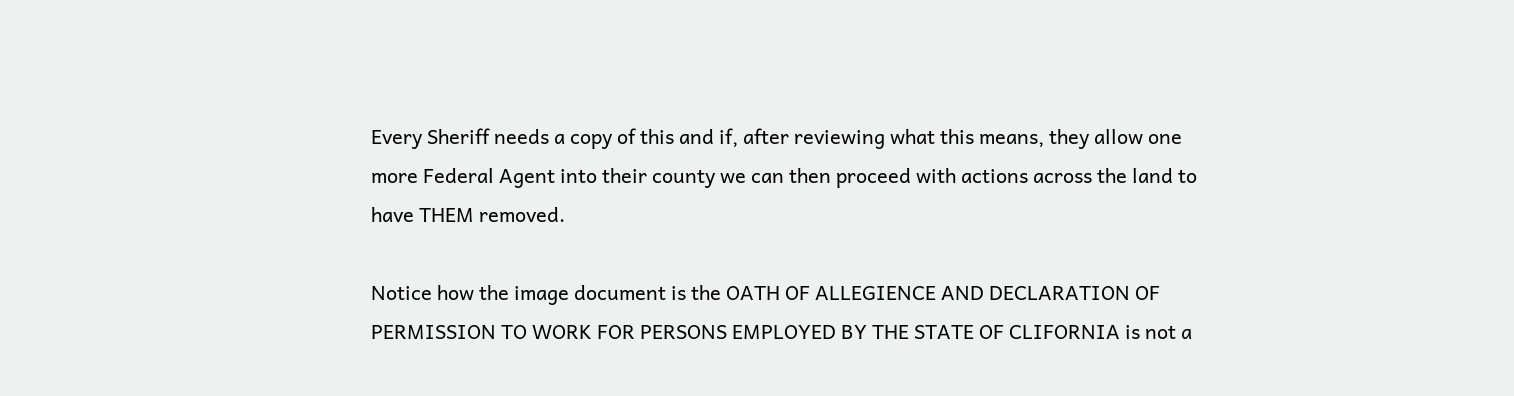Every Sheriff needs a copy of this and if, after reviewing what this means, they allow one more Federal Agent into their county we can then proceed with actions across the land to have THEM removed.

Notice how the image document is the OATH OF ALLEGIENCE AND DECLARATION OF PERMISSION TO WORK FOR PERSONS EMPLOYED BY THE STATE OF CLIFORNIA is not a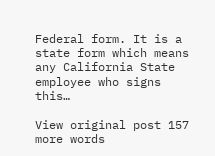Federal form. It is a state form which means any California State employee who signs this…

View original post 157 more words